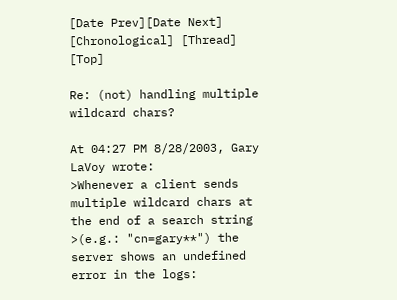[Date Prev][Date Next] [Chronological] [Thread] [Top]

Re: (not) handling multiple wildcard chars?

At 04:27 PM 8/28/2003, Gary LaVoy wrote:
>Whenever a client sends multiple wildcard chars at the end of a search string
>(e.g.: "cn=gary**") the server shows an undefined error in the logs: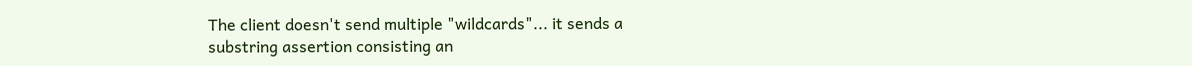The client doesn't send multiple "wildcards"... it sends a
substring assertion consisting an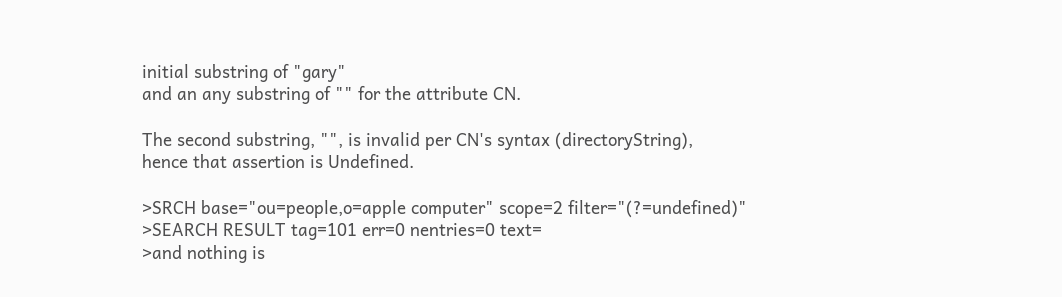initial substring of "gary"
and an any substring of "" for the attribute CN.

The second substring, "", is invalid per CN's syntax (directoryString),
hence that assertion is Undefined.

>SRCH base="ou=people,o=apple computer" scope=2 filter="(?=undefined)"
>SEARCH RESULT tag=101 err=0 nentries=0 text=
>and nothing is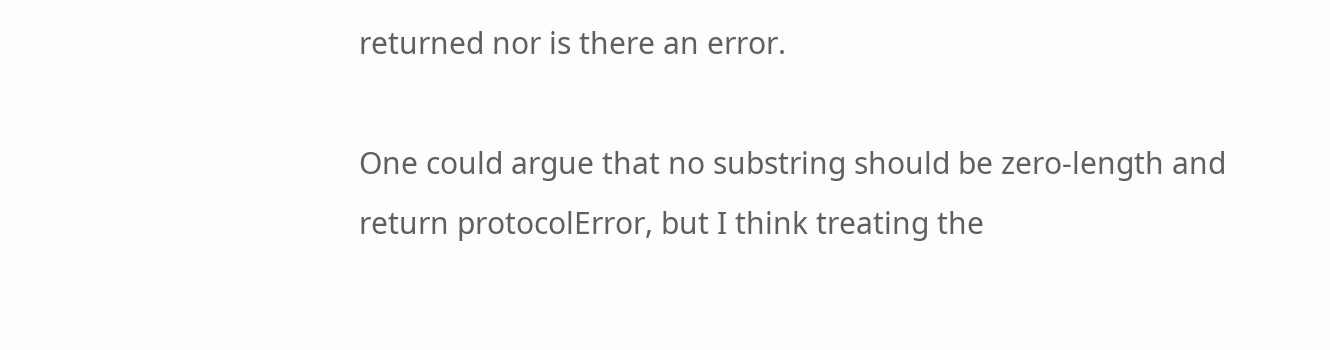returned nor is there an error.

One could argue that no substring should be zero-length and
return protocolError, but I think treating the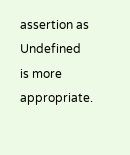assertion as Undefined
is more appropriate.